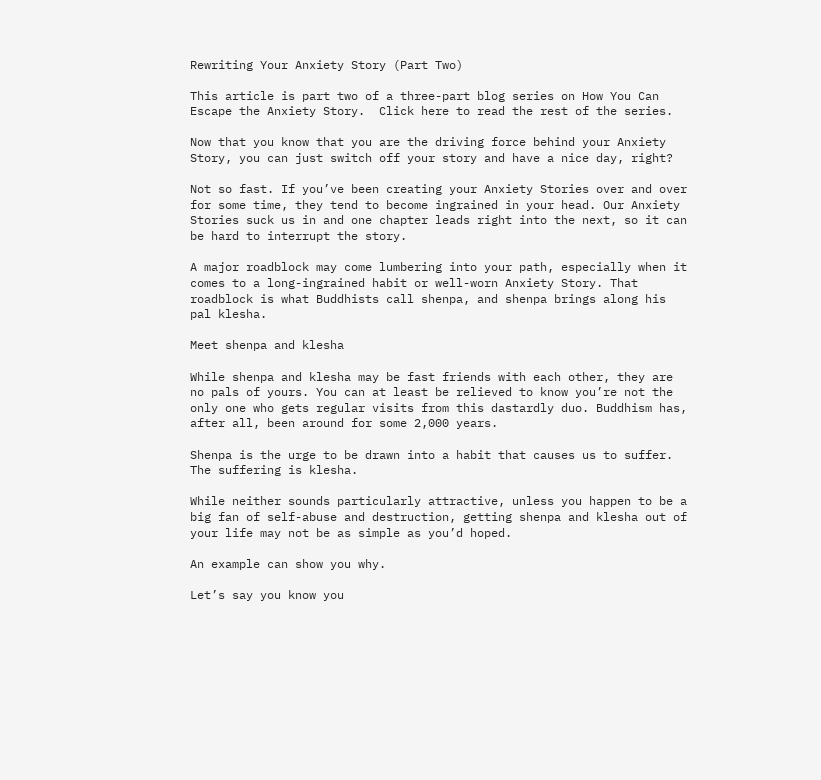Rewriting Your Anxiety Story (Part Two)

This article is part two of a three-part blog series on How You Can Escape the Anxiety Story.  Click here to read the rest of the series.

Now that you know that you are the driving force behind your Anxiety Story, you can just switch off your story and have a nice day, right?

Not so fast. If you’ve been creating your Anxiety Stories over and over for some time, they tend to become ingrained in your head. Our Anxiety Stories suck us in and one chapter leads right into the next, so it can be hard to interrupt the story.

A major roadblock may come lumbering into your path, especially when it comes to a long-ingrained habit or well-worn Anxiety Story. That roadblock is what Buddhists call shenpa, and shenpa brings along his pal klesha.

Meet shenpa and klesha

While shenpa and klesha may be fast friends with each other, they are no pals of yours. You can at least be relieved to know you’re not the only one who gets regular visits from this dastardly duo. Buddhism has, after all, been around for some 2,000 years.

Shenpa is the urge to be drawn into a habit that causes us to suffer. The suffering is klesha.

While neither sounds particularly attractive, unless you happen to be a big fan of self-abuse and destruction, getting shenpa and klesha out of your life may not be as simple as you’d hoped.

An example can show you why.

Let’s say you know you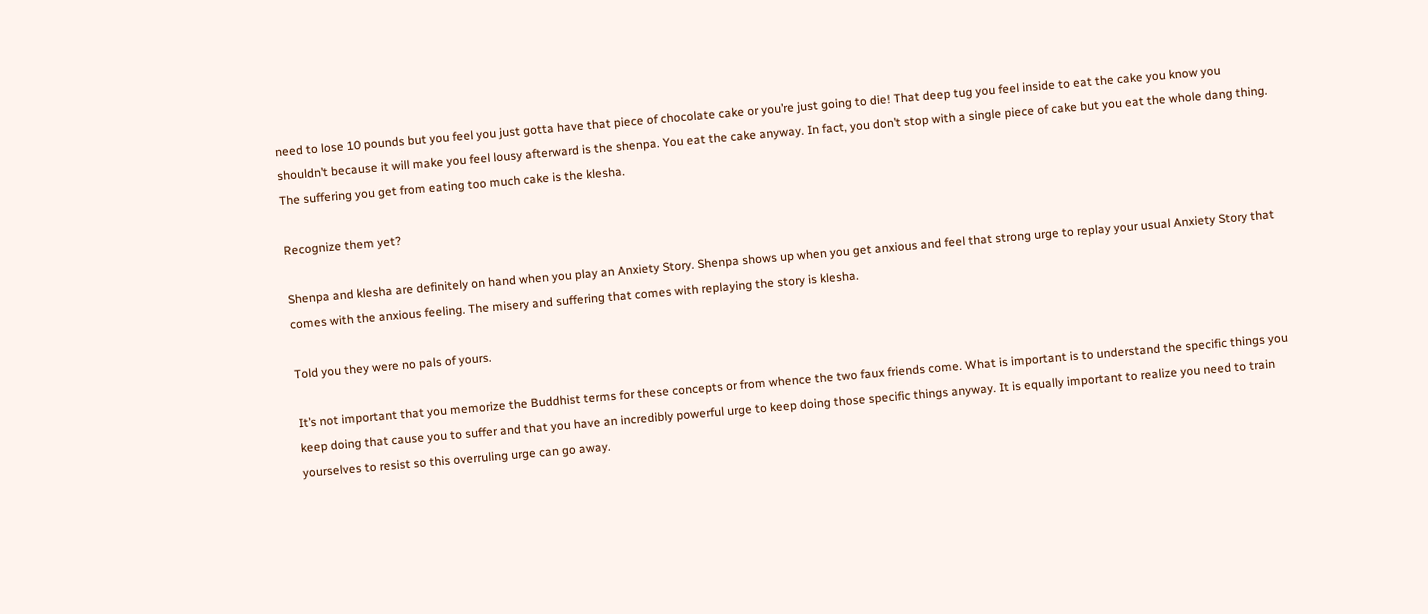need to lose 10 pounds but you feel you just gotta have that piece of chocolate cake or you’re just going to die! That deep tug you feel inside to eat the cake you know you shouldn’t because it will make you feel lousy afterward is the shenpa. You eat the cake anyway. In fact, you don’t stop with a single piece of cake but you eat the whole dang thing. The suffering you get from eating too much cake is the klesha.

Recognize them yet?

Shenpa and klesha are definitely on hand when you play an Anxiety Story. Shenpa shows up when you get anxious and feel that strong urge to replay your usual Anxiety Story that comes with the anxious feeling. The misery and suffering that comes with replaying the story is klesha.

Told you they were no pals of yours.

It’s not important that you memorize the Buddhist terms for these concepts or from whence the two faux friends come. What is important is to understand the specific things you keep doing that cause you to suffer and that you have an incredibly powerful urge to keep doing those specific things anyway. It is equally important to realize you need to train yourselves to resist so this overruling urge can go away.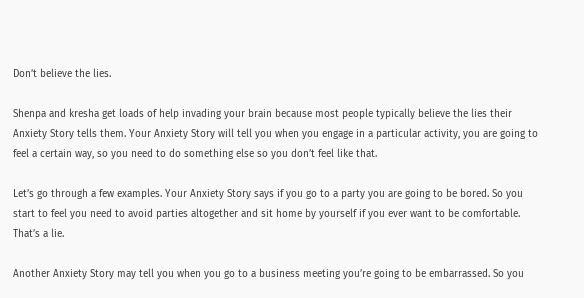Don’t believe the lies.

Shenpa and kresha get loads of help invading your brain because most people typically believe the lies their Anxiety Story tells them. Your Anxiety Story will tell you when you engage in a particular activity, you are going to feel a certain way, so you need to do something else so you don’t feel like that.

Let’s go through a few examples. Your Anxiety Story says if you go to a party you are going to be bored. So you start to feel you need to avoid parties altogether and sit home by yourself if you ever want to be comfortable. That’s a lie.

Another Anxiety Story may tell you when you go to a business meeting you’re going to be embarrassed. So you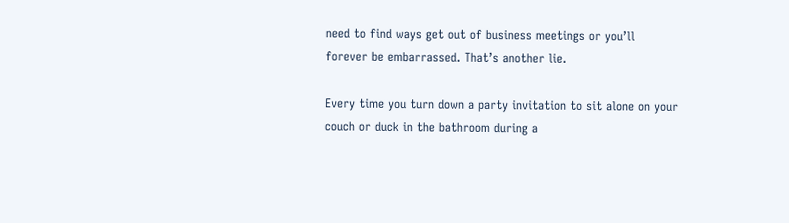need to find ways get out of business meetings or you’ll forever be embarrassed. That’s another lie.

Every time you turn down a party invitation to sit alone on your couch or duck in the bathroom during a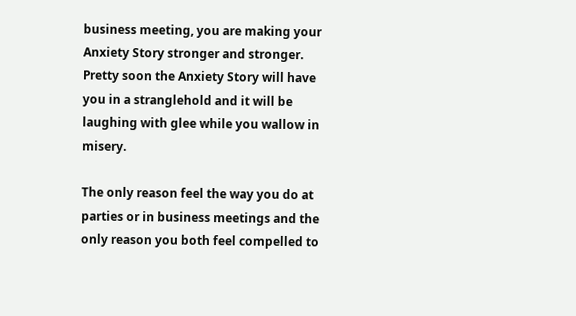business meeting, you are making your Anxiety Story stronger and stronger. Pretty soon the Anxiety Story will have you in a stranglehold and it will be laughing with glee while you wallow in misery.

The only reason feel the way you do at parties or in business meetings and the only reason you both feel compelled to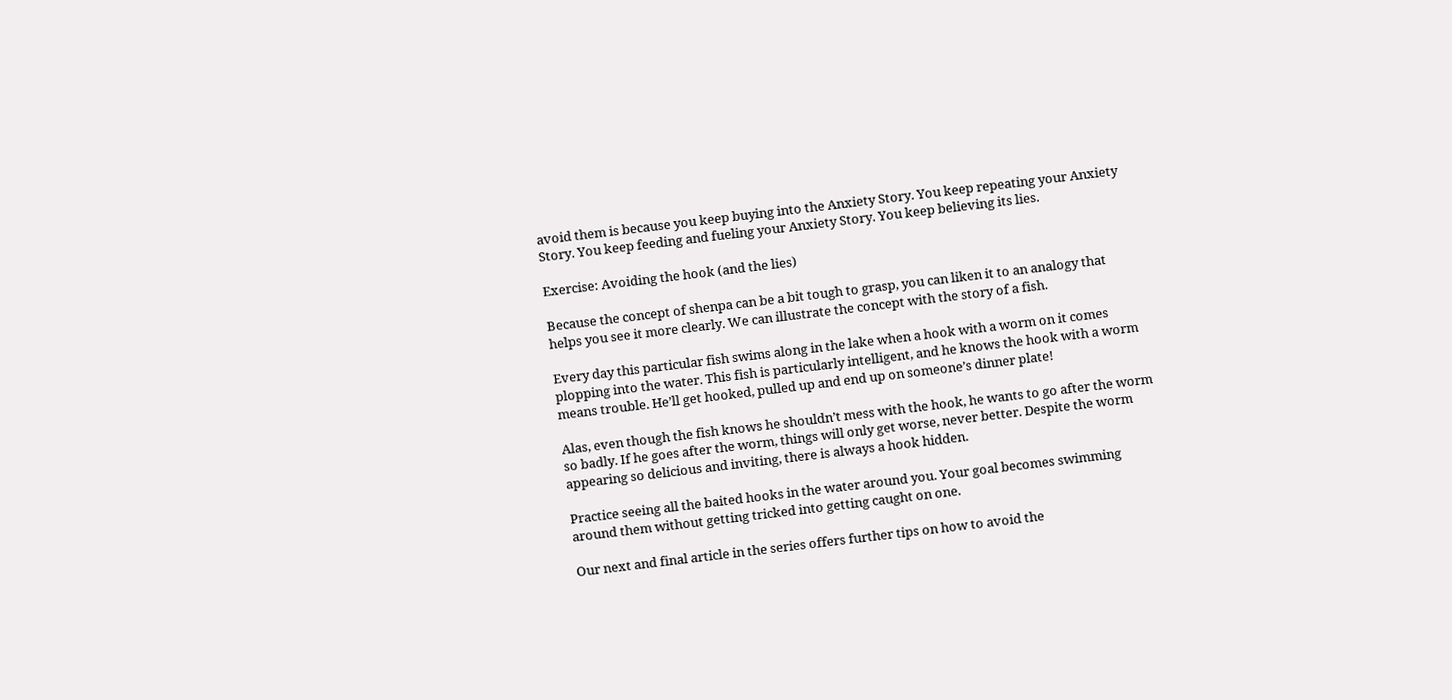avoid them is because you keep buying into the Anxiety Story. You keep repeating your Anxiety Story. You keep feeding and fueling your Anxiety Story. You keep believing its lies.

Exercise: Avoiding the hook (and the lies)

Because the concept of shenpa can be a bit tough to grasp, you can liken it to an analogy that helps you see it more clearly. We can illustrate the concept with the story of a fish.

Every day this particular fish swims along in the lake when a hook with a worm on it comes plopping into the water. This fish is particularly intelligent, and he knows the hook with a worm means trouble. He’ll get hooked, pulled up and end up on someone’s dinner plate!

Alas, even though the fish knows he shouldn’t mess with the hook, he wants to go after the worm so badly. If he goes after the worm, things will only get worse, never better. Despite the worm appearing so delicious and inviting, there is always a hook hidden.

Practice seeing all the baited hooks in the water around you. Your goal becomes swimming around them without getting tricked into getting caught on one.

Our next and final article in the series offers further tips on how to avoid the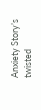Anxiety Story’s twisted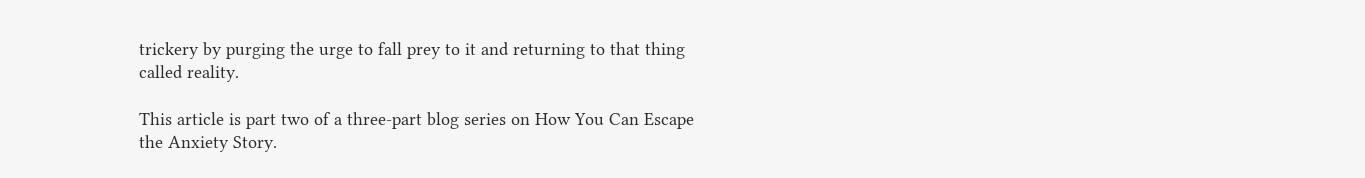trickery by purging the urge to fall prey to it and returning to that thing called reality.

This article is part two of a three-part blog series on How You Can Escape the Anxiety Story.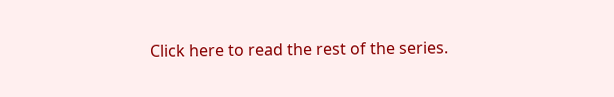Click here to read the rest of the series.